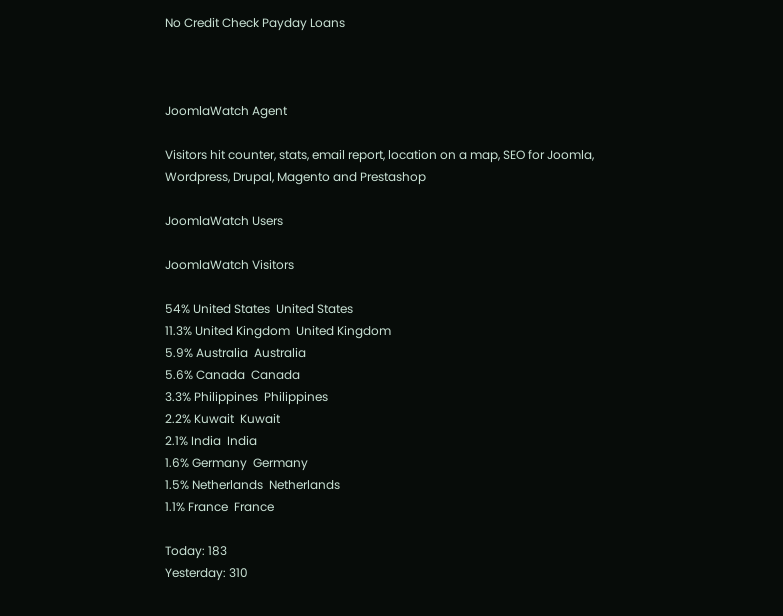No Credit Check Payday Loans



JoomlaWatch Agent

Visitors hit counter, stats, email report, location on a map, SEO for Joomla, Wordpress, Drupal, Magento and Prestashop

JoomlaWatch Users

JoomlaWatch Visitors

54% United States  United States
11.3% United Kingdom  United Kingdom
5.9% Australia  Australia
5.6% Canada  Canada
3.3% Philippines  Philippines
2.2% Kuwait  Kuwait
2.1% India  India
1.6% Germany  Germany
1.5% Netherlands  Netherlands
1.1% France  France

Today: 183
Yesterday: 310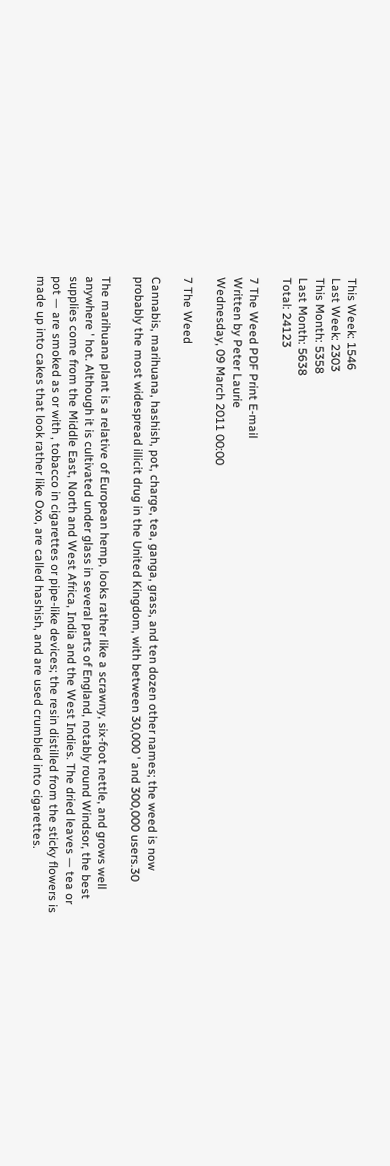This Week: 1546
Last Week: 2303
This Month: 5358
Last Month: 5638
Total: 24123

7 The Weed PDF Print E-mail
Written by Peter Laurie
Wednesday, 09 March 2011 00:00

7 The Weed

Cannabis, marihuana, hashish, pot, charge, tea, ganga, grass, and ten dozen other names; the weed is now probably the most widespread illicit drug in the United Kingdom, with between 30,000 ' and 300,000 users.30

The marihuana plant is a relative of European hemp, looks rather like a scrawny, six-foot nettle, and grows well anywhere ' hot. Although it is cultivated under glass in several parts of England, notably round Windsor, the best supplies come from the Middle East, North and West Africa, India and the West Indies. The dried leaves — tea or pot — are smoked as or with , tobacco in cigarettes or pipe-like devices; the resin distilled from the sticky flowers is made up into cakes that look rather like Oxo, are called hashish, and are used crumbled into cigarettes.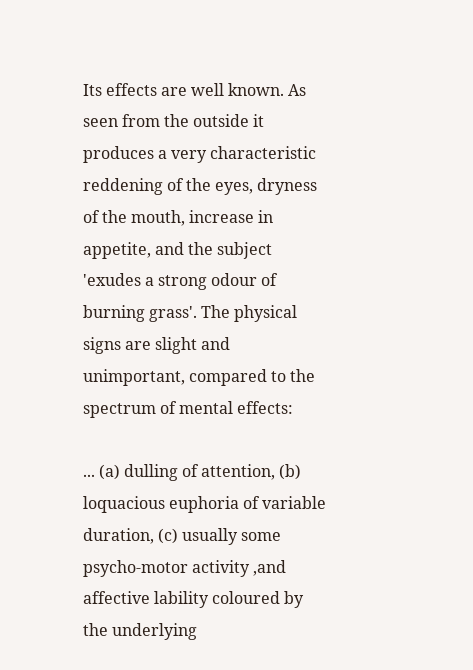Its effects are well known. As seen from the outside it produces a very characteristic reddening of the eyes, dryness of the mouth, increase in appetite, and the subject 'exudes a strong odour of burning grass'. The physical signs are slight and unimportant, compared to the spectrum of mental effects:

... (a) dulling of attention, (b) loquacious euphoria of variable duration, (c) usually some psycho-motor activity ,and affective lability coloured by the underlying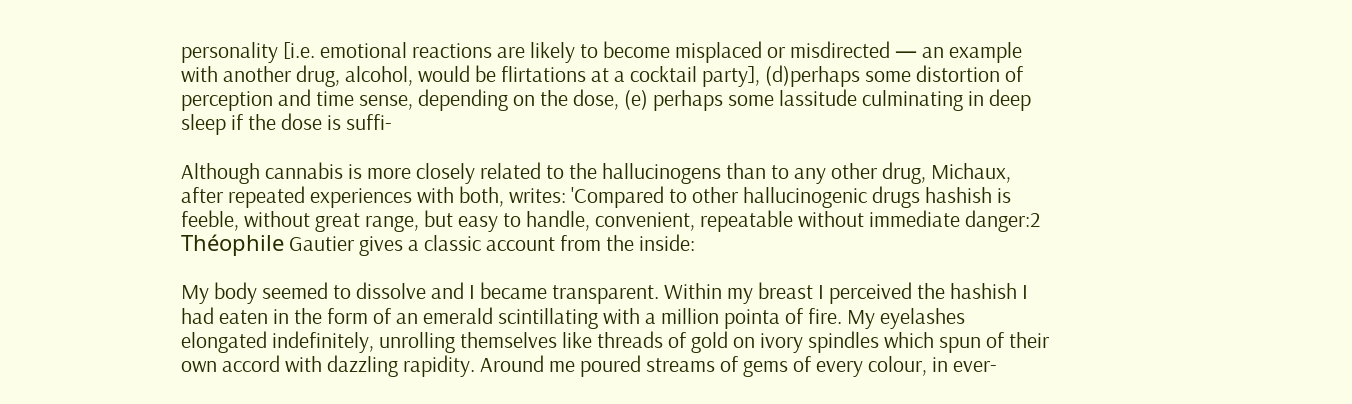personality [i.e. emotional reactions are likely to become misplaced or misdirected — an example with another drug, alcohol, would be flirtations at a cocktail party], (d)perhaps some distortion of perception and time sense, depending on the dose, (e) perhaps some lassitude culminating in deep sleep if the dose is suffi-

Although cannabis is more closely related to the hallucinogens than to any other drug, Michaux, after repeated experiences with both, writes: 'Compared to other hallucinogenic drugs hashish is feeble, without great range, but easy to handle, convenient, repeatable without immediate danger:2 Théophile Gautier gives a classic account from the inside:

My body seemed to dissolve and I became transparent. Within my breast I perceived the hashish I had eaten in the form of an emerald scintillating with a million pointa of fire. My eyelashes elongated indefinitely, unrolling themselves like threads of gold on ivory spindles which spun of their own accord with dazzling rapidity. Around me poured streams of gems of every colour, in ever-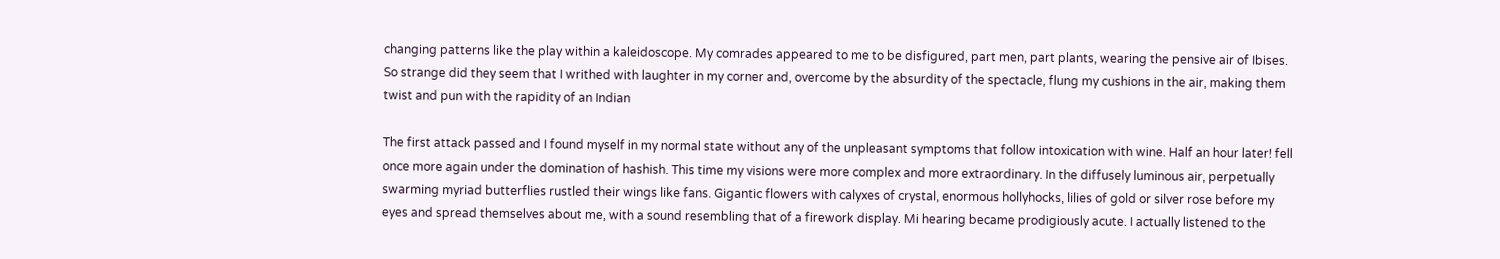changing patterns like the play within a kaleidoscope. My comrades appeared to me to be disfigured, part men, part plants, wearing the pensive air of Ibises. So strange did they seem that I writhed with laughter in my corner and, overcome by the absurdity of the spectacle, flung my cushions in the air, making them twist and pun with the rapidity of an Indian

The first attack passed and I found myself in my normal state without any of the unpleasant symptoms that follow intoxication with wine. Half an hour later! fell once more again under the domination of hashish. This time my visions were more complex and more extraordinary. In the diffusely luminous air, perpetually swarming myriad butterflies rustled their wings like fans. Gigantic flowers with calyxes of crystal, enormous hollyhocks, lilies of gold or silver rose before my eyes and spread themselves about me, with a sound resembling that of a firework display. Mi hearing became prodigiously acute. I actually listened to the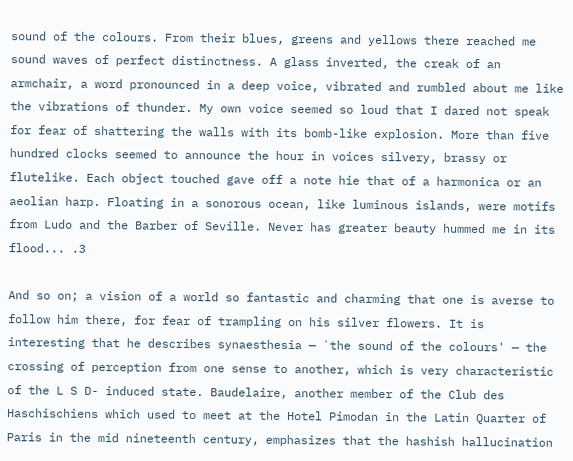sound of the colours. From their blues, greens and yellows there reached me sound waves of perfect distinctness. A glass inverted, the creak of an armchair, a word pronounced in a deep voice, vibrated and rumbled about me like the vibrations of thunder. My own voice seemed so loud that I dared not speak for fear of shattering the walls with its bomb-like explosion. More than five hundred clocks seemed to announce the hour in voices silvery, brassy or flutelike. Each object touched gave off a note hie that of a harmonica or an aeolian harp. Floating in a sonorous ocean, like luminous islands, were motifs from Ludo and the Barber of Seville. Never has greater beauty hummed me in its flood... .3

And so on; a vision of a world so fantastic and charming that one is averse to follow him there, for fear of trampling on his silver flowers. It is interesting that he describes synaesthesia — `the sound of the colours' — the crossing of perception from one sense to another, which is very characteristic of the L S D- induced state. Baudelaire, another member of the Club des Haschischiens which used to meet at the Hotel Pimodan in the Latin Quarter of Paris in the mid nineteenth century, emphasizes that the hashish hallucination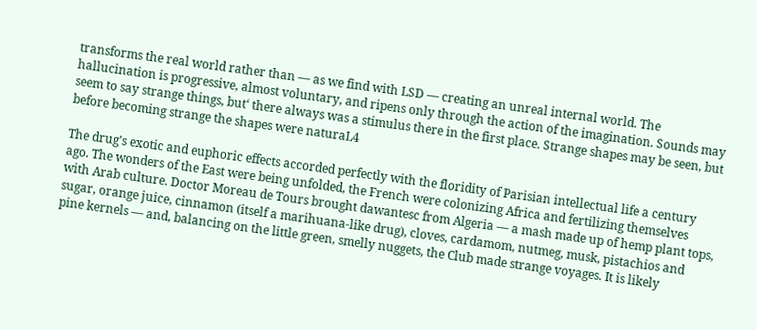transforms the real world rather than — as we find with LSD — creating an unreal internal world. The hallucination is progressive, almost voluntary, and ripens only through the action of the imagination. Sounds may seem to say strange things, but‘ there always was a stimulus there in the first place. Strange shapes may be seen, but before becoming strange the shapes were naturaL4

The drug's exotic and euphoric effects accorded perfectly with the floridity of Parisian intellectual life a century ago. The wonders of the East were being unfolded, the French were colonizing Africa and fertilizing themselves with Arab culture. Doctor Moreau de Tours brought dawantesc from Algeria — a mash made up of hemp plant tops, sugar, orange juice, cinnamon (itself a marihuana-like drug), cloves, cardamom, nutmeg, musk, pistachios and pine kernels — and, balancing on the little green, smelly nuggets, the Club made strange voyages. It is likely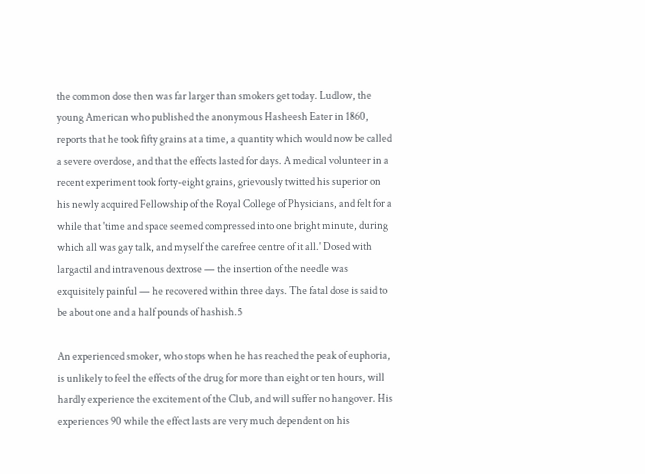the common dose then was far larger than smokers get today. Ludlow, the young American who published the anonymous Hasheesh Eater in 1860, reports that he took fifty grains at a time, a quantity which would now be called a severe overdose, and that the effects lasted for days. A medical volunteer in a recent experiment took forty-eight grains, grievously twitted his superior on his newly acquired Fellowship of the Royal College of Physicians, and felt for a while that 'time and space seemed compressed into one bright minute, during which all was gay talk, and myself the carefree centre of it all.' Dosed with largactil and intravenous dextrose — the insertion of the needle was exquisitely painful — he recovered within three days. The fatal dose is said to be about one and a half pounds of hashish.5

An experienced smoker, who stops when he has reached the peak of euphoria, is unlikely to feel the effects of the drug for more than eight or ten hours, will hardly experience the excitement of the Club, and will suffer no hangover. His experiences 90 while the effect lasts are very much dependent on his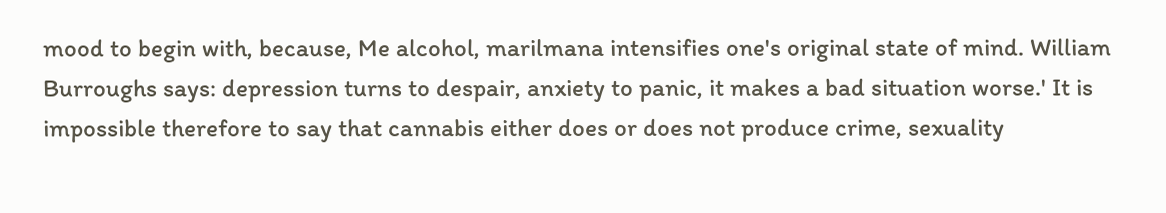mood to begin with, because, Me alcohol, marilmana intensifies one's original state of mind. William Burroughs says: depression turns to despair, anxiety to panic, it makes a bad situation worse.' It is impossible therefore to say that cannabis either does or does not produce crime, sexuality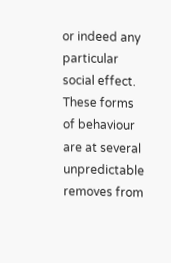or indeed any particular social effect. These forms of behaviour are at several unpredictable removes from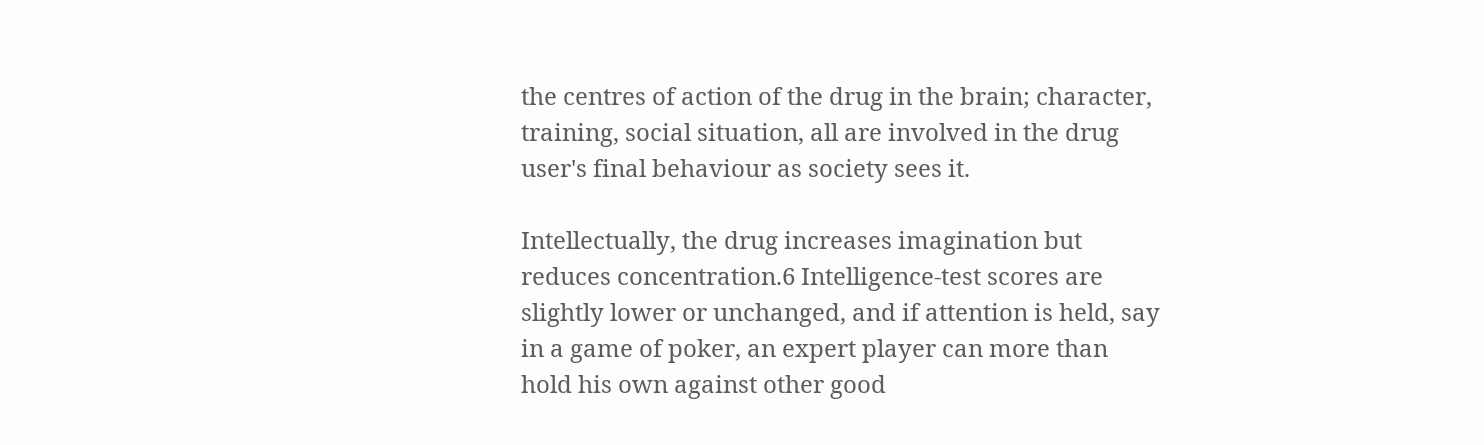the centres of action of the drug in the brain; character, training, social situation, all are involved in the drug user's final behaviour as society sees it.

Intellectually, the drug increases imagination but reduces concentration.6 Intelligence-test scores are slightly lower or unchanged, and if attention is held, say in a game of poker, an expert player can more than hold his own against other good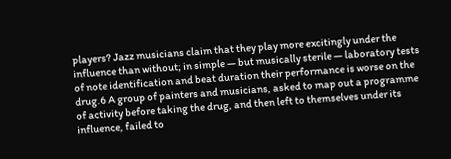players? Jazz musicians claim that they play more excitingly under the influence than without; in simple — but musically sterile — laboratory tests of note identification and beat duration their performance is worse on the drug.6 A group of painters and musicians, asked to map out a programme of activity before taking the drug, and then left to themselves under its influence, failed to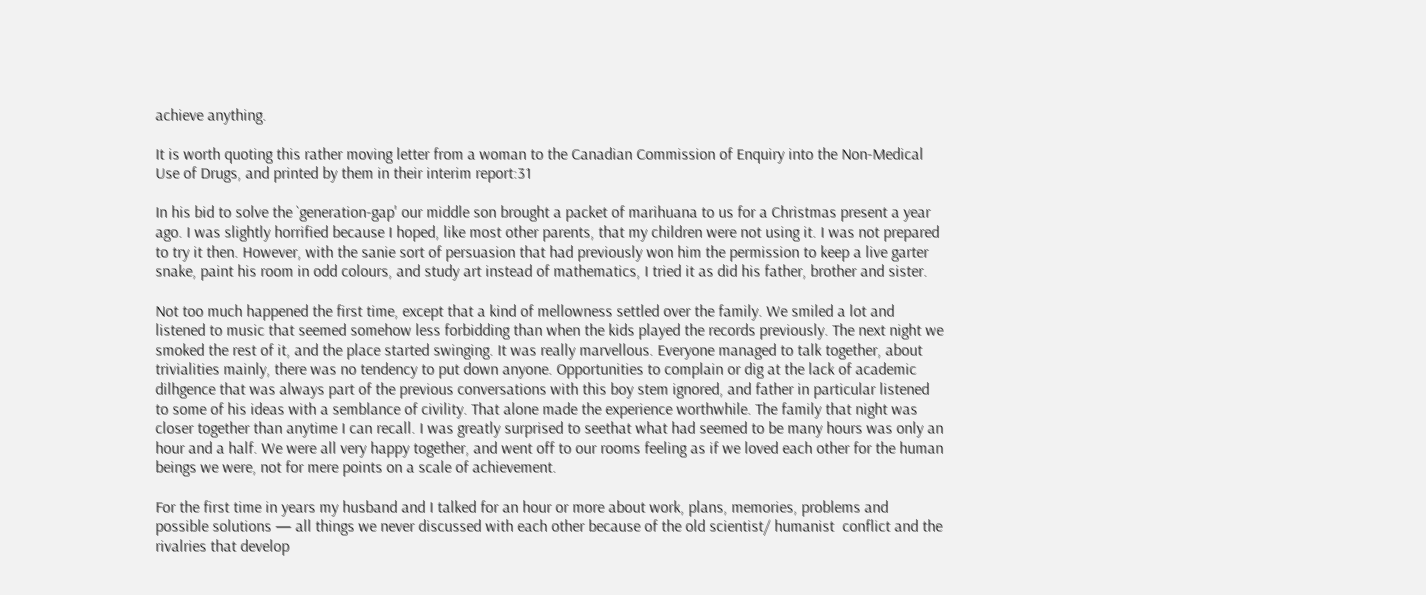achieve anything.

It is worth quoting this rather moving letter from a woman to the Canadian Commission of Enquiry into the Non-Medical Use of Drugs, and printed by them in their interim report:31

In his bid to solve the `generation-gap' our middle son brought a packet of marihuana to us for a Christmas present a year ago. I was slightly horrified because I hoped, like most other parents, that my children were not using it. I was not prepared to try it then. However, with the sanie sort of persuasion that had previously won him the permission to keep a live garter snake, paint his room in odd colours, and study art instead of mathematics, I tried it as did his father, brother and sister.

Not too much happened the first time, except that a kind of mellowness settled over the family. We smiled a lot and listened to music that seemed somehow less forbidding than when the kids played the records previously. The next night we smoked the rest of it, and the place started swinging. It was really marvellous. Everyone managed to talk together, about trivialities mainly, there was no tendency to put down anyone. Opportunities to complain or dig at the lack of academic dilhgence that was always part of the previous conversations with this boy stem ignored, and father in particular listened to some of his ideas with a semblance of civility. That alone made the experience worthwhile. The family that night was closer together than anytime I can recall. I was greatly surprised to seethat what had seemed to be many hours was only an hour and a half. We were all very happy together, and went off to our rooms feeling as if we loved each other for the human beings we were, not for mere points on a scale of achievement.

For the first time in years my husband and I talked for an hour or more about work, plans, memories, problems and possible solutions — all things we never discussed with each other because of the old scientist/ humanist  conflict and the rivalries that develop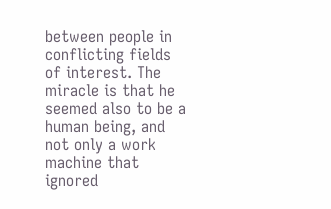between people in conflicting fields of interest. The miracle is that he seemed also to be a human being, and not only a work machine that ignored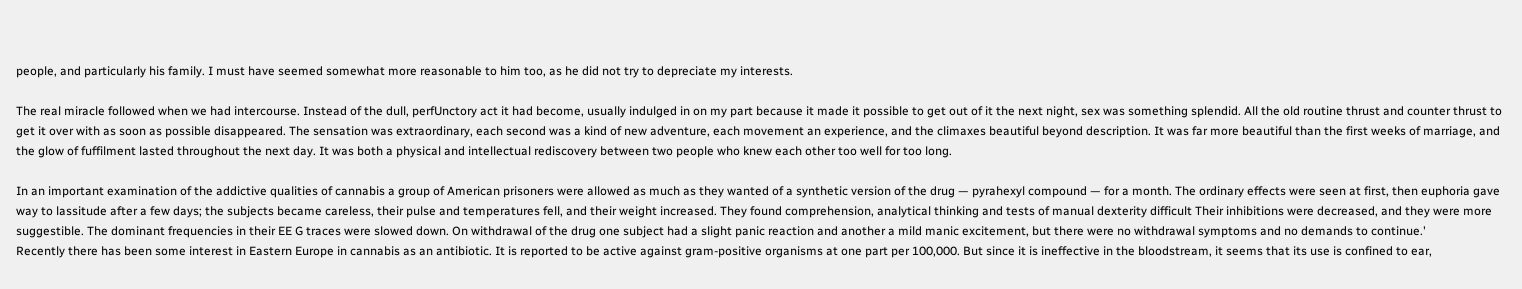people, and particularly his family. I must have seemed somewhat more reasonable to him too, as he did not try to depreciate my interests.

The real miracle followed when we had intercourse. Instead of the dull, perfUnctory act it had become, usually indulged in on my part because it made it possible to get out of it the next night, sex was something splendid. All the old routine thrust and counter thrust to get it over with as soon as possible disappeared. The sensation was extraordinary, each second was a kind of new adventure, each movement an experience, and the climaxes beautiful beyond description. It was far more beautiful than the first weeks of marriage, and the glow of fuffilment lasted throughout the next day. It was both a physical and intellectual rediscovery between two people who knew each other too well for too long.

In an important examination of the addictive qualities of cannabis a group of American prisoners were allowed as much as they wanted of a synthetic version of the drug — pyrahexyl compound — for a month. The ordinary effects were seen at first, then euphoria gave way to lassitude after a few days; the subjects became careless, their pulse and temperatures fell, and their weight increased. They found comprehension, analytical thinking and tests of manual dexterity difficult Their inhibitions were decreased, and they were more suggestible. The dominant frequencies in their EE G traces were slowed down. On withdrawal of the drug one subject had a slight panic reaction and another a mild manic excitement, but there were no withdrawal symptoms and no demands to continue.'
Recently there has been some interest in Eastern Europe in cannabis as an antibiotic. It is reported to be active against gram-positive organisms at one part per 100,000. But since it is ineffective in the bloodstream, it seems that its use is confined to ear,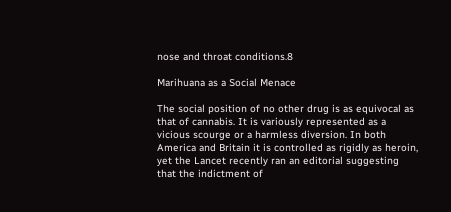nose and throat conditions.8

Marihuana as a Social Menace

The social position of no other drug is as equivocal as that of cannabis. It is variously represented as a vicious scourge or a harmless diversion. In both America and Britain it is controlled as rigidly as heroin, yet the Lancet recently ran an editorial suggesting that the indictment of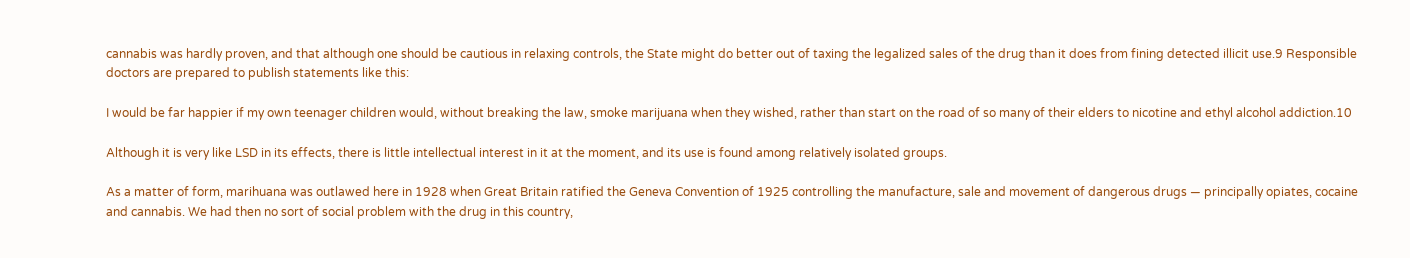cannabis was hardly proven, and that although one should be cautious in relaxing controls, the State might do better out of taxing the legalized sales of the drug than it does from fining detected illicit use.9 Responsible doctors are prepared to publish statements like this:

I would be far happier if my own teenager children would, without breaking the law, smoke marijuana when they wished, rather than start on the road of so many of their elders to nicotine and ethyl alcohol addiction.10

Although it is very like LSD in its effects, there is little intellectual interest in it at the moment, and its use is found among relatively isolated groups.

As a matter of form, marihuana was outlawed here in 1928 when Great Britain ratified the Geneva Convention of 1925 controlling the manufacture, sale and movement of dangerous drugs — principally opiates, cocaine and cannabis. We had then no sort of social problem with the drug in this country,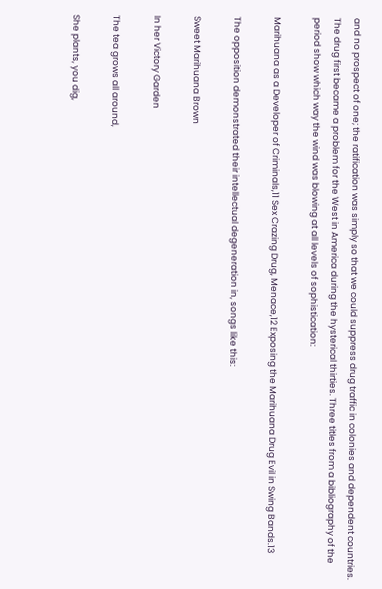and no prospect of one; the ratification was simply so that we could suppress drug traffic in colonies and dependent countries. The drug first became a problem for the West in America during the hysterical thirties. Three titles from a bibliography of the period show which way the wind was blowing at all levels of sophistication:

Marihuana as a Developer of Criminals,11 Sex Crazing Drug, Menace,12 Exposing the Marihuana Drug Evil in Swing Bands.13

The opposition demonstrated their intellectual degeneration in, songs like this:

Sweet Marihuana Brown

In her Victory Garden

The tea grows all around,

She plants, you dig,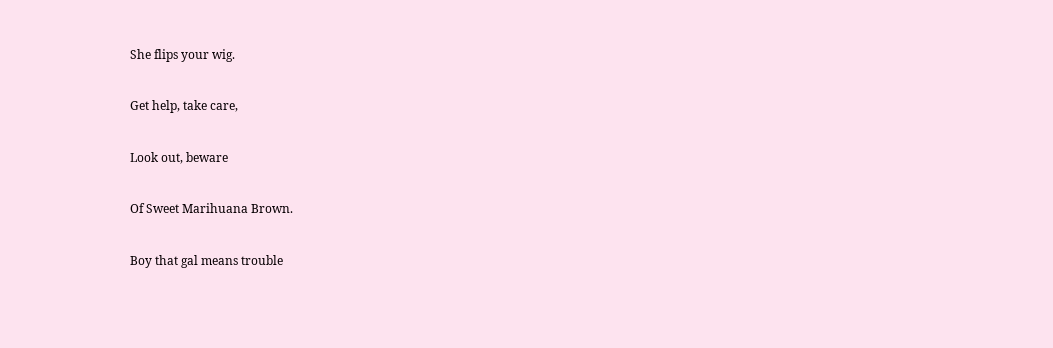She flips your wig.

Get help, take care,

Look out, beware

Of Sweet Marihuana Brown.

Boy that gal means trouble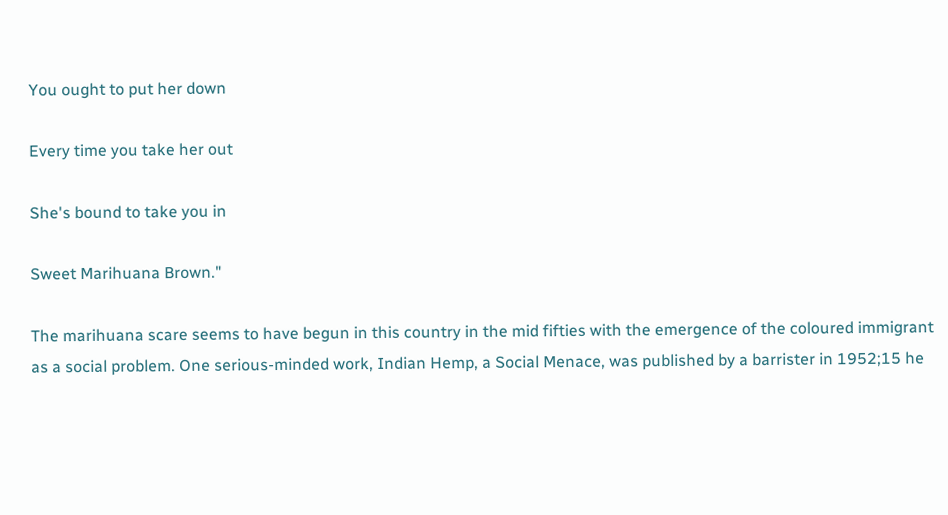You ought to put her down

Every time you take her out

She's bound to take you in

Sweet Marihuana Brown."

The marihuana scare seems to have begun in this country in the mid fifties with the emergence of the coloured immigrant as a social problem. One serious-minded work, Indian Hemp, a Social Menace, was published by a barrister in 1952;15 he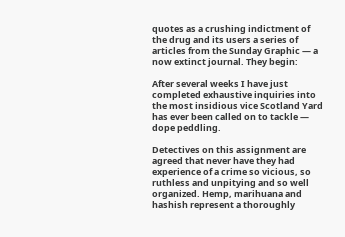quotes as a crushing indictment of the drug and its users a series of articles from the Sunday Graphic — a now extinct journal. They begin:

After several weeks I have just completed exhaustive inquiries into the most insidious vice Scotland Yard has ever been called on to tackle — dope peddling.

Detectives on this assignment are agreed that never have they had experience of a crime so vicious, so ruthless and unpitying and so well organized. Hemp, marihuana and hashish represent a thoroughly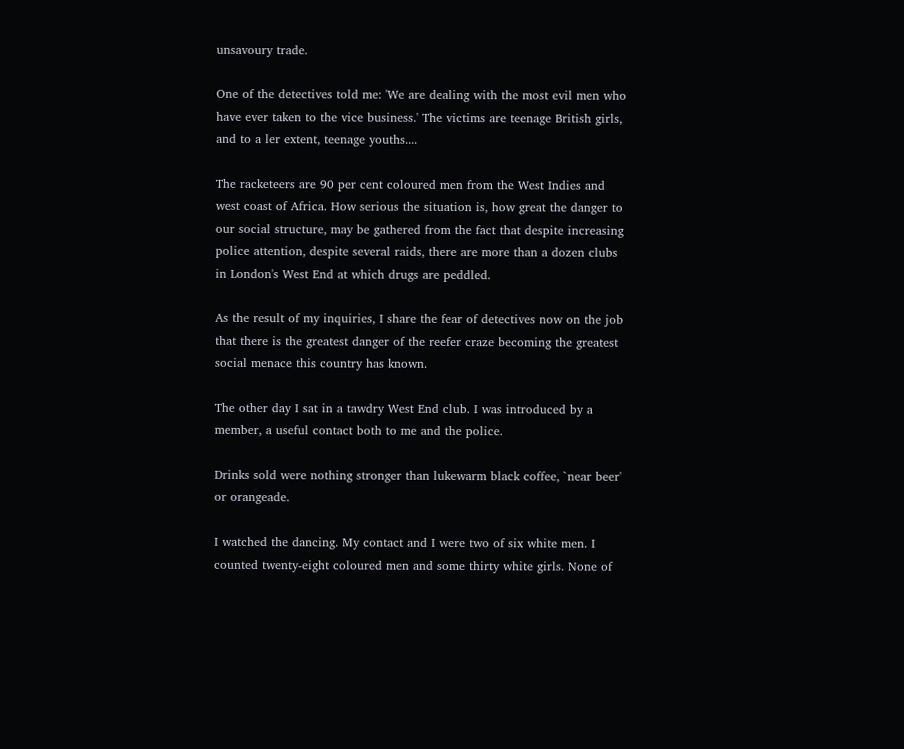unsavoury trade.

One of the detectives told me: 'We are dealing with the most evil men who have ever taken to the vice business.' The victims are teenage British girls, and to a ler extent, teenage youths....

The racketeers are 90 per cent coloured men from the West Indies and west coast of Africa. How serious the situation is, how great the danger to our social structure, may be gathered from the fact that despite increasing police attention, despite several raids, there are more than a dozen clubs in London's West End at which drugs are peddled.

As the result of my inquiries, I share the fear of detectives now on the job that there is the greatest danger of the reefer craze becoming the greatest social menace this country has known.

The other day I sat in a tawdry West End club. I was introduced by a member, a useful contact both to me and the police.

Drinks sold were nothing stronger than lukewarm black coffee, `near beer' or orangeade.

I watched the dancing. My contact and I were two of six white men. I counted twenty-eight coloured men and some thirty white girls. None of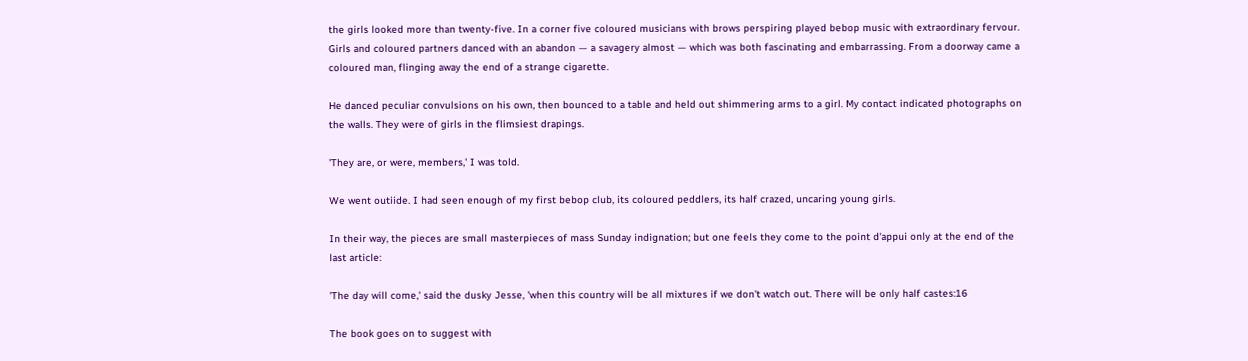the girls looked more than twenty-five. In a corner five coloured musicians with brows perspiring played bebop music with extraordinary fervour. Girls and coloured partners danced with an abandon — a savagery almost — which was both fascinating and embarrassing. From a doorway came a coloured man, flinging away the end of a strange cigarette.

He danced peculiar convulsions on his own, then bounced to a table and held out shimmering arms to a girl. My contact indicated photographs on the walls. They were of girls in the flimsiest drapings.

'They are, or were, members,' I was told.

We went outiide. I had seen enough of my first bebop club, its coloured peddlers, its half crazed, uncaring young girls.

In their way, the pieces are small masterpieces of mass Sunday indignation; but one feels they come to the point d'appui only at the end of the last article:

'The day will come,' said the dusky Jesse, 'when this country will be all mixtures if we don't watch out. There will be only half castes:16

The book goes on to suggest with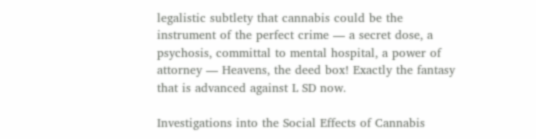legalistic subtlety that cannabis could be the instrument of the perfect crime — a secret dose, a psychosis, committal to mental hospital, a power of attorney — Heavens, the deed box! Exactly the fantasy that is advanced against L SD now.

Investigations into the Social Effects of Cannabis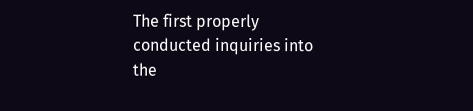The first properly conducted inquiries into the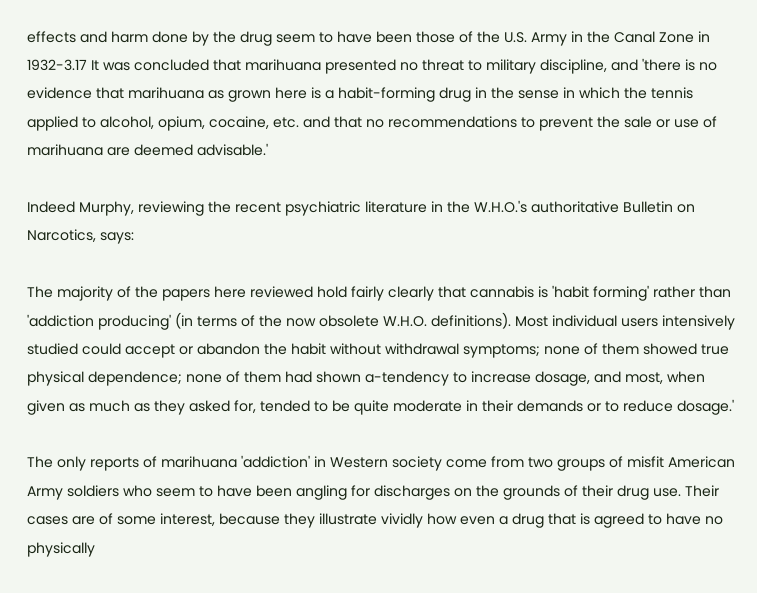effects and harm done by the drug seem to have been those of the U.S. Army in the Canal Zone in 1932-3.17 It was concluded that marihuana presented no threat to military discipline, and 'there is no evidence that marihuana as grown here is a habit-forming drug in the sense in which the tennis applied to alcohol, opium, cocaine, etc. and that no recommendations to prevent the sale or use of marihuana are deemed advisable.'

Indeed Murphy, reviewing the recent psychiatric literature in the W.H.O.'s authoritative Bulletin on Narcotics, says:

The majority of the papers here reviewed hold fairly clearly that cannabis is 'habit forming' rather than 'addiction producing' (in terms of the now obsolete W.H.O. definitions). Most individual users intensively studied could accept or abandon the habit without withdrawal symptoms; none of them showed true physical dependence; none of them had shown a-tendency to increase dosage, and most, when given as much as they asked for, tended to be quite moderate in their demands or to reduce dosage.'

The only reports of marihuana 'addiction' in Western society come from two groups of misfit American Army soldiers who seem to have been angling for discharges on the grounds of their drug use. Their cases are of some interest, because they illustrate vividly how even a drug that is agreed to have no physically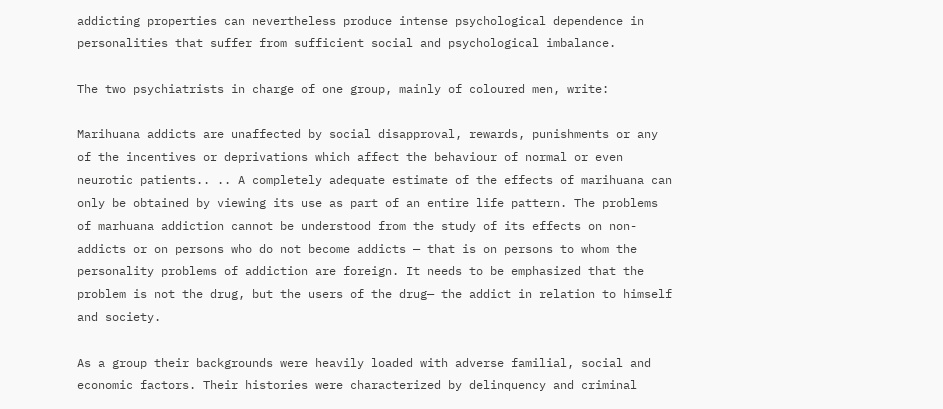addicting properties can nevertheless produce intense psychological dependence in personalities that suffer from sufficient social and psychological imbalance.

The two psychiatrists in charge of one group, mainly of coloured men, write:

Marihuana addicts are unaffected by social disapproval, rewards, punishments or any of the incentives or deprivations which affect the behaviour of normal or even neurotic patients.. .. A completely adequate estimate of the effects of marihuana can only be obtained by viewing its use as part of an entire life pattern. The problems of marhuana addiction cannot be understood from the study of its effects on non-addicts or on persons who do not become addicts — that is on persons to whom the personality problems of addiction are foreign. It needs to be emphasized that the problem is not the drug, but the users of the drug— the addict in relation to himself and society.

As a group their backgrounds were heavily loaded with adverse familial, social and economic factors. Their histories were characterized by delinquency and criminal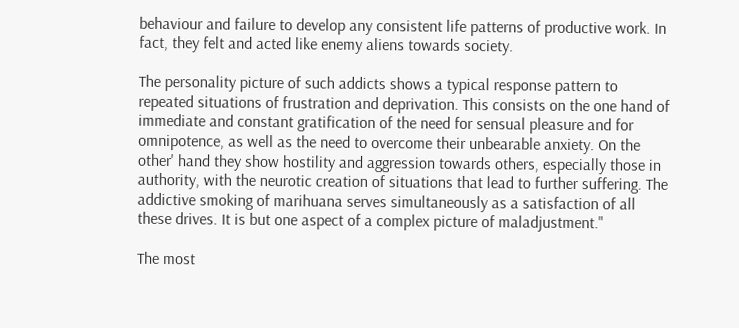behaviour and failure to develop any consistent life patterns of productive work. In fact, they felt and acted like enemy aliens towards society.

The personality picture of such addicts shows a typical response pattern to repeated situations of frustration and deprivation. This consists on the one hand of immediate and constant gratification of the need for sensual pleasure and for omnipotence, as well as the need to overcome their unbearable anxiety. On the other' hand they show hostility and aggression towards others, especially those in authority, with the neurotic creation of situations that lead to further suffering. The addictive smoking of marihuana serves simultaneously as a satisfaction of all these drives. It is but one aspect of a complex picture of maladjustment."

The most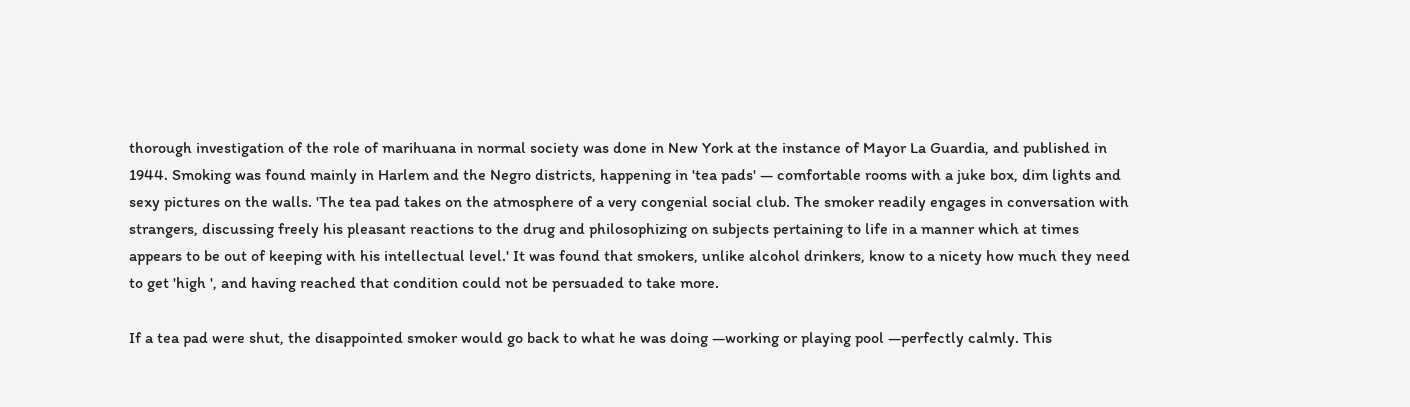thorough investigation of the role of marihuana in normal society was done in New York at the instance of Mayor La Guardia, and published in 1944. Smoking was found mainly in Harlem and the Negro districts, happening in 'tea pads' — comfortable rooms with a juke box, dim lights and sexy pictures on the walls. 'The tea pad takes on the atmosphere of a very congenial social club. The smoker readily engages in conversation with strangers, discussing freely his pleasant reactions to the drug and philosophizing on subjects pertaining to life in a manner which at times appears to be out of keeping with his intellectual level.' It was found that smokers, unlike alcohol drinkers, know to a nicety how much they need to get 'high ', and having reached that condition could not be persuaded to take more.

If a tea pad were shut, the disappointed smoker would go back to what he was doing —working or playing pool —perfectly calmly. This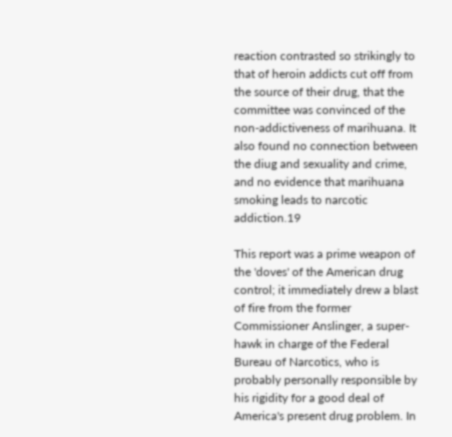reaction contrasted so strikingly to that of heroin addicts cut off from the source of their drug, that the committee was convinced of the non-addictiveness of marihuana. It also found no connection between the diug and sexuality and crime, and no evidence that marihuana smoking leads to narcotic addiction.19

This report was a prime weapon of the 'doves' of the American drug control; it immediately drew a blast of fire from the former Commissioner Anslinger, a super-hawk in charge of the Federal Bureau of Narcotics, who is probably personally responsible by his rigidity for a good deal of America's present drug problem. In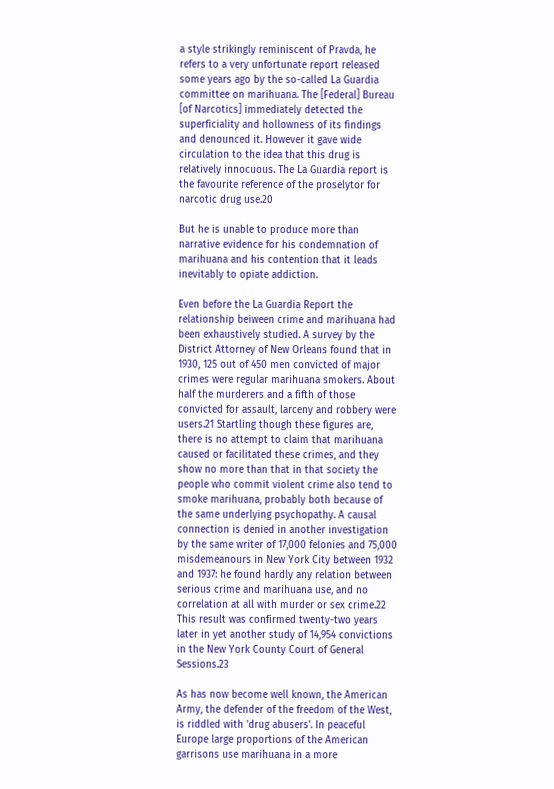a style strikingly reminiscent of Pravda, he refers to a very unfortunate report released some years ago by the so-called La Guardia committee on marihuana. The [Federal] Bureau [of Narcotics] immediately detected the superficiality and hollowness of its findings and denounced it. However it gave wide circulation to the idea that this drug is relatively innocuous. The La Guardia report is the favourite reference of the proselytor for narcotic drug use.20

But he is unable to produce more than narrative evidence for his condemnation of marihuana and his contention that it leads inevitably to opiate addiction.

Even before the La Guardia Report the relationship beiween crime and marihuana had been exhaustively studied. A survey by the District Attorney of New Orleans found that in 1930, 125 out of 450 men convicted of major crimes were regular marihuana smokers. About half the murderers and a fifth of those convicted for assault, larceny and robbery were users.21 Startling though these figures are, there is no attempt to claim that marihuana caused or facilitated these crimes, and they show no more than that in that society the people who commit violent crime also tend to smoke marihuana, probably both because of the same underlying psychopathy. A causal connection is denied in another investigation by the same writer of 17,000 felonies and 75,000 misdemeanours in New York City between 1932 and 1937: he found hardly any relation between serious crime and marihuana use, and no correlation at all with murder or sex crime.22 This result was confirmed twenty-two years later in yet another study of 14,954 convictions in the New York County Court of General Sessions.23

As has now become well known, the American Army, the defender of the freedom of the West, is riddled with 'drug abusers'. In peaceful Europe large proportions of the American garrisons use marihuana in a more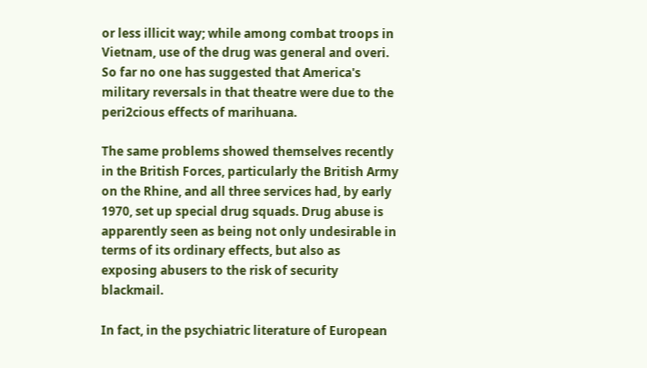or less illicit way; while among combat troops in Vietnam, use of the drug was general and overi. So far no one has suggested that America's military reversals in that theatre were due to the peri2cious effects of marihuana.

The same problems showed themselves recently in the British Forces, particularly the British Army on the Rhine, and all three services had, by early 1970, set up special drug squads. Drug abuse is apparently seen as being not only undesirable in terms of its ordinary effects, but also as exposing abusers to the risk of security blackmail.

In fact, in the psychiatric literature of European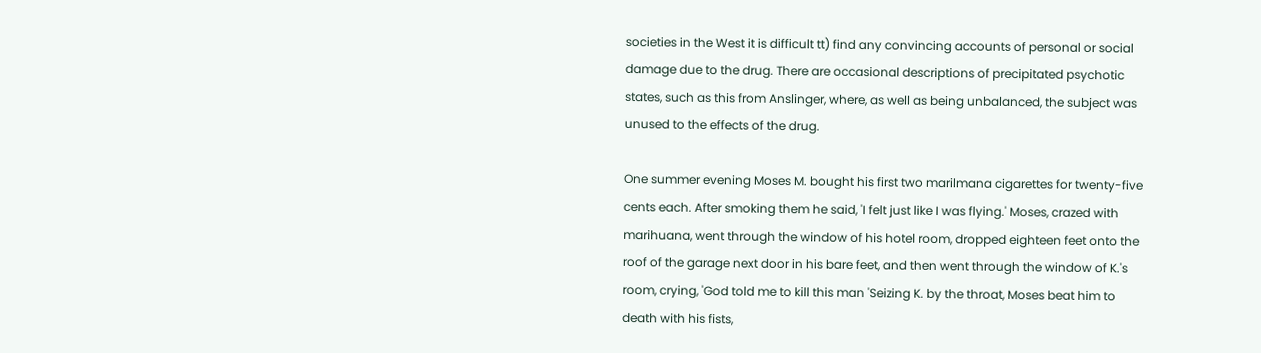societies in the West it is difficult tt) find any convincing accounts of personal or social damage due to the drug. There are occasional descriptions of precipitated psychotic states, such as this from Anslinger, where, as well as being unbalanced, the subject was unused to the effects of the drug.

One summer evening Moses M. bought his first two marilmana cigarettes for twenty-five cents each. After smoking them he said, 'I felt just like I was flying.' Moses, crazed with marihuana, went through the window of his hotel room, dropped eighteen feet onto the roof of the garage next door in his bare feet, and then went through the window of K.'s room, crying, 'God told me to kill this man 'Seizing K. by the throat, Moses beat him to death with his fists,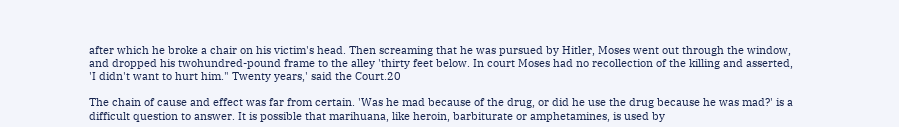after which he broke a chair on his victim's head. Then screaming that he was pursued by Hitler, Moses went out through the window, and dropped his twohundred-pound frame to the alley 'thirty feet below. In court Moses had no recollection of the killing and asserted, 'I didn't want to hurt him." Twenty years,' said the Court.20

The chain of cause and effect was far from certain. 'Was he mad because of the drug, or did he use the drug because he was mad?' is a difficult question to answer. It is possible that marihuana, like heroin, barbiturate or amphetamines, is used by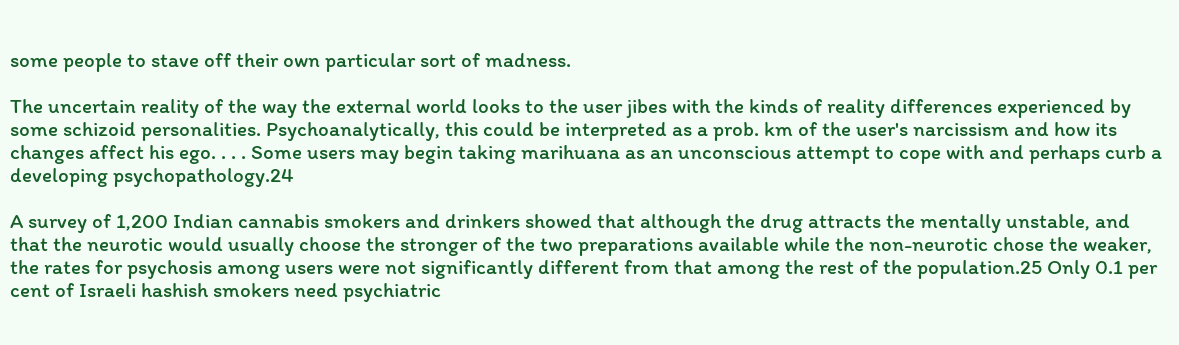some people to stave off their own particular sort of madness.

The uncertain reality of the way the external world looks to the user jibes with the kinds of reality differences experienced by some schizoid personalities. Psychoanalytically, this could be interpreted as a prob. km of the user's narcissism and how its changes affect his ego. . . . Some users may begin taking marihuana as an unconscious attempt to cope with and perhaps curb a developing psychopathology.24

A survey of 1,200 Indian cannabis smokers and drinkers showed that although the drug attracts the mentally unstable, and that the neurotic would usually choose the stronger of the two preparations available while the non-neurotic chose the weaker, the rates for psychosis among users were not significantly different from that among the rest of the population.25 Only 0.1 per cent of Israeli hashish smokers need psychiatric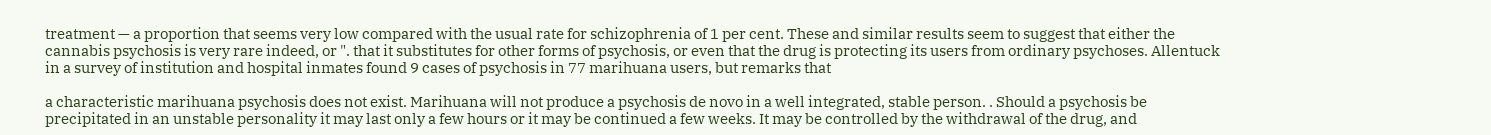treatment — a proportion that seems very low compared with the usual rate for schizophrenia of 1 per cent. These and similar results seem to suggest that either the cannabis psychosis is very rare indeed, or ". that it substitutes for other forms of psychosis, or even that the drug is protecting its users from ordinary psychoses. Allentuck in a survey of institution and hospital inmates found 9 cases of psychosis in 77 marihuana users, but remarks that

a characteristic marihuana psychosis does not exist. Marihuana will not produce a psychosis de novo in a well integrated, stable person. . Should a psychosis be precipitated in an unstable personality it may last only a few hours or it may be continued a few weeks. It may be controlled by the withdrawal of the drug, and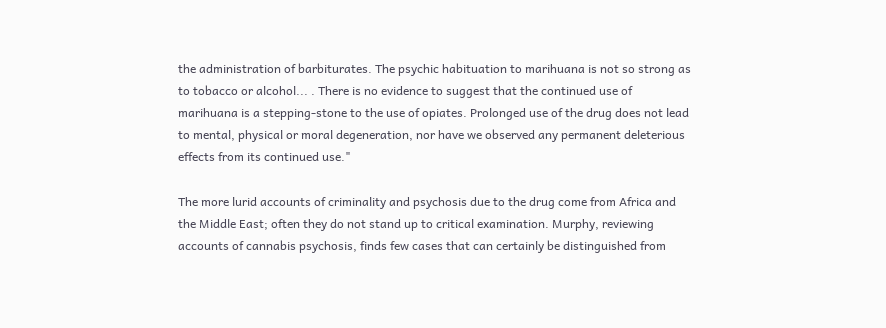the administration of barbiturates. The psychic habituation to marihuana is not so strong as to tobacco or alcohol... . There is no evidence to suggest that the continued use of marihuana is a stepping-stone to the use of opiates. Prolonged use of the drug does not lead to mental, physical or moral degeneration, nor have we observed any permanent deleterious effects from its continued use."

The more lurid accounts of criminality and psychosis due to the drug come from Africa and the Middle East; often they do not stand up to critical examination. Murphy, reviewing accounts of cannabis psychosis, finds few cases that can certainly be distinguished from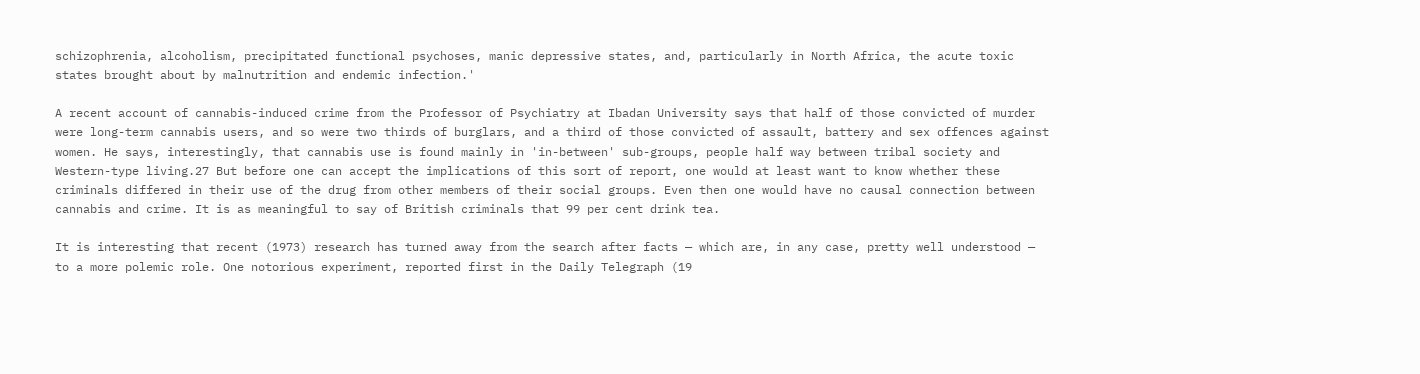schizophrenia, alcoholism, precipitated functional psychoses, manic depressive states, and, particularly in North Africa, the acute toxic states brought about by malnutrition and endemic infection.'

A recent account of cannabis-induced crime from the Professor of Psychiatry at Ibadan University says that half of those convicted of murder were long-term cannabis users, and so were two thirds of burglars, and a third of those convicted of assault, battery and sex offences against women. He says, interestingly, that cannabis use is found mainly in 'in-between' sub-groups, people half way between tribal society and Western-type living.27 But before one can accept the implications of this sort of report, one would at least want to know whether these criminals differed in their use of the drug from other members of their social groups. Even then one would have no causal connection between cannabis and crime. It is as meaningful to say of British criminals that 99 per cent drink tea.

It is interesting that recent (1973) research has turned away from the search after facts — which are, in any case, pretty well understood — to a more polemic role. One notorious experiment, reported first in the Daily Telegraph (19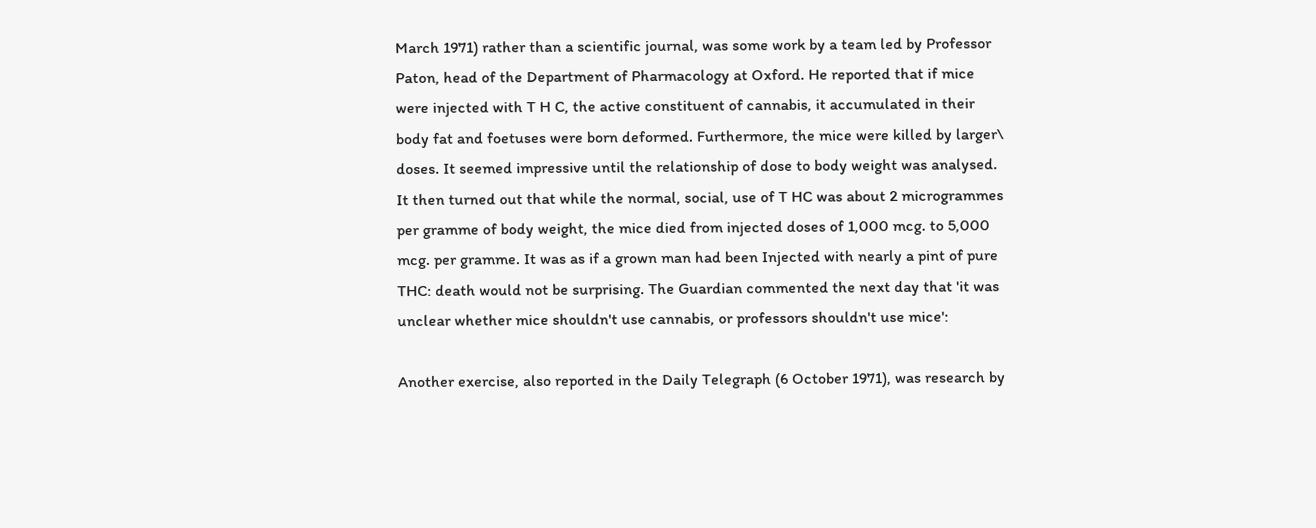March 1971) rather than a scientific journal, was some work by a team led by Professor Paton, head of the Department of Pharmacology at Oxford. He reported that if mice were injected with T H C, the active constituent of cannabis, it accumulated in their body fat and foetuses were born deformed. Furthermore, the mice were killed by larger\ doses. It seemed impressive until the relationship of dose to body weight was analysed. It then turned out that while the normal, social, use of T HC was about 2 microgrammes per gramme of body weight, the mice died from injected doses of 1,000 mcg. to 5,000 mcg. per gramme. It was as if a grown man had been Injected with nearly a pint of pure THC: death would not be surprising. The Guardian commented the next day that 'it was unclear whether mice shouldn't use cannabis, or professors shouldn't use mice':

Another exercise, also reported in the Daily Telegraph (6 October 1971), was research by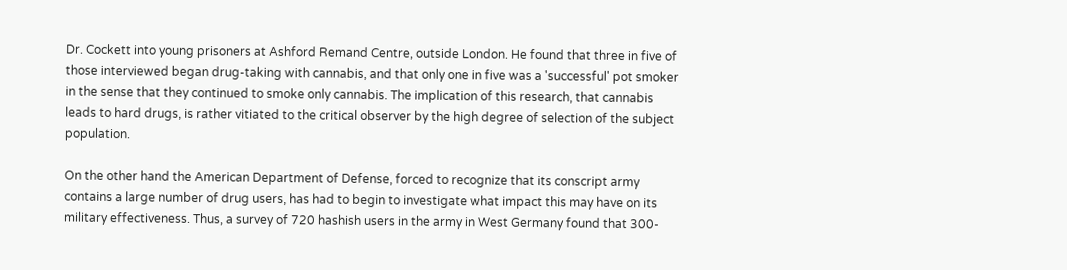Dr. Cockett into young prisoners at Ashford Remand Centre, outside London. He found that three in five of those interviewed began drug-taking with cannabis, and that only one in five was a 'successful' pot smoker in the sense that they continued to smoke only cannabis. The implication of this research, that cannabis leads to hard drugs, is rather vitiated to the critical observer by the high degree of selection of the subject population.

On the other hand the American Department of Defense, forced to recognize that its conscript army contains a large number of drug users, has had to begin to investigate what impact this may have on its military effectiveness. Thus, a survey of 720 hashish users in the army in West Germany found that 300-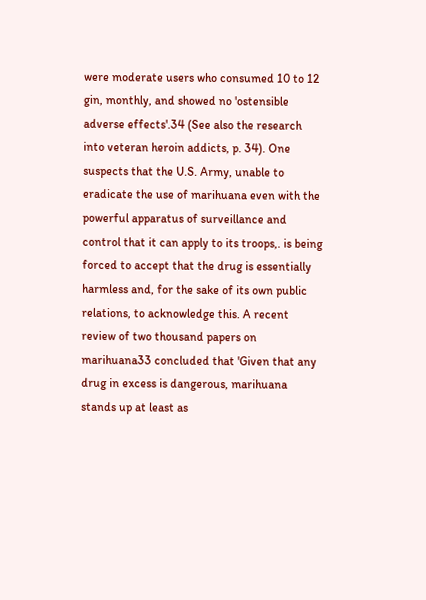were moderate users who consumed 10 to 12 gin, monthly, and showed no 'ostensible adverse effects'.34 (See also the research into veteran heroin addicts, p. 34). One suspects that the U.S. Army, unable to eradicate the use of marihuana even with the powerful apparatus of surveillance and control that it can apply to its troops,. is being forced to accept that the drug is essentially harmless and, for the sake of its own public relations, to acknowledge this. A recent review of two thousand papers on marihuana33 concluded that 'Given that any drug in excess is dangerous, marihuana stands up at least as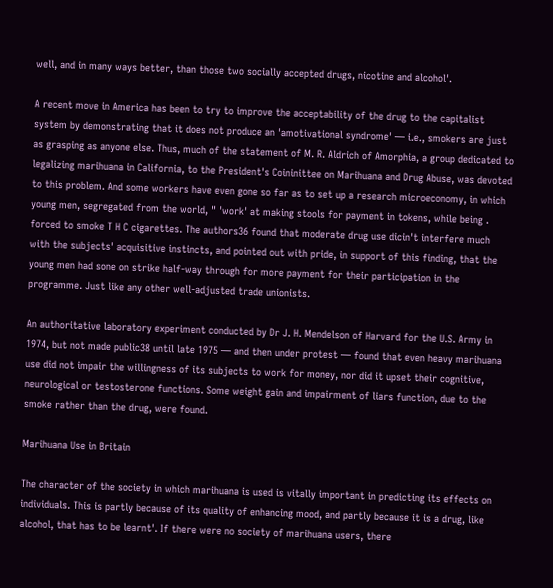well, and in many ways better, than those two socially accepted drugs, nicotine and alcohol'.

A recent move in America has been to try to improve the acceptability of the drug to the capitalist system by demonstrating that it does not produce an 'amotivational syndrome' — i.e., smokers are just as grasping as anyone else. Thus, much of the statement of M. R. Aldrich of Amorphia, a group dedicated to legalizing marihuana in California, to the President's Coininittee on Marihuana and Drug Abuse, was devoted to this problem. And some workers have even gone so far as to set up a research microeconomy, in which young men, segregated from the world, " 'work' at making stools for payment in tokens, while being . forced to smoke T H C cigarettes. The authors36 found that moderate drug use dicin't interfere much with the subjects' acquisitive instincts, and pointed out with pride, in support of this finding, that the young men had sone on strike half-way through for more payment for their participation in the programme. Just like any other well-adjusted trade unionists.

An authoritative laboratory experiment conducted by Dr J. H. Mendelson of Harvard for the U.S. Army in 1974, but not made public38 until late 1975 — and then under protest — found that even heavy marihuana use did not impair the willingness of its subjects to work for money, nor did it upset their cognitive, neurological or testosterone functions. Some weight gain and impairment of liars function, due to the smoke rather than the drug, were found.

Marihuana Use in Britain

The character of the society in which marihuana is used is vitally important in predicting its effects on individuals. This is partly because of its quality of enhancing mood, and partly because it is a drug, like alcohol, that has to be learnt'. If there were no society of marihuana users, there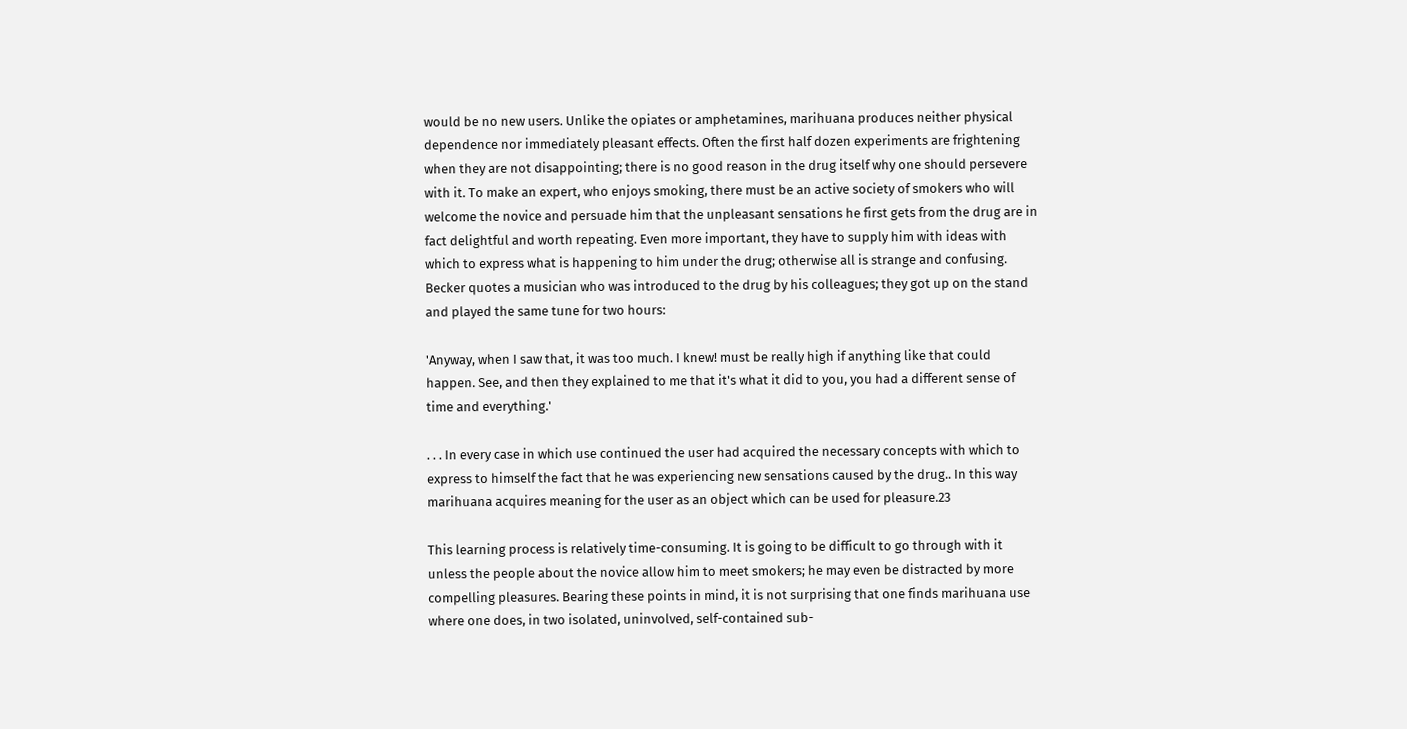would be no new users. Unlike the opiates or amphetamines, marihuana produces neither physical dependence nor immediately pleasant effects. Often the first half dozen experiments are frightening when they are not disappointing; there is no good reason in the drug itself why one should persevere with it. To make an expert, who enjoys smoking, there must be an active society of smokers who will welcome the novice and persuade him that the unpleasant sensations he first gets from the drug are in fact delightful and worth repeating. Even more important, they have to supply him with ideas with which to express what is happening to him under the drug; otherwise all is strange and confusing. Becker quotes a musician who was introduced to the drug by his colleagues; they got up on the stand and played the same tune for two hours:

'Anyway, when I saw that, it was too much. I knew! must be really high if anything like that could happen. See, and then they explained to me that it's what it did to you, you had a different sense of time and everything.'

. . . In every case in which use continued the user had acquired the necessary concepts with which to express to himself the fact that he was experiencing new sensations caused by the drug.. In this way marihuana acquires meaning for the user as an object which can be used for pleasure.23

This learning process is relatively time-consuming. It is going to be difficult to go through with it unless the people about the novice allow him to meet smokers; he may even be distracted by more compelling pleasures. Bearing these points in mind, it is not surprising that one finds marihuana use where one does, in two isolated, uninvolved, self-contained sub-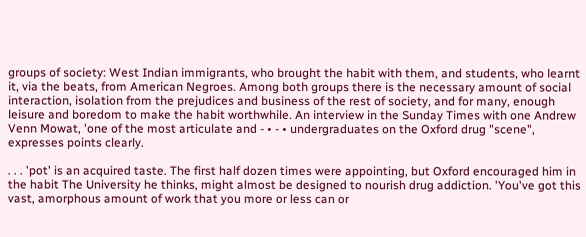groups of society: West Indian immigrants, who brought the habit with them, and students, who learnt it, via the beats, from American Negroes. Among both groups there is the necessary amount of social interaction, isolation from the prejudices and business of the rest of society, and for many, enough leisure and boredom to make the habit worthwhile. An interview in the Sunday Times with one Andrew Venn Mowat, 'one of the most articulate and - • - • undergraduates on the Oxford drug "scene", expresses points clearly.

. . . 'pot' is an acquired taste. The first half dozen times were appointing, but Oxford encouraged him in the habit The University he thinks, might almost be designed to nourish drug addiction. 'You've got this vast, amorphous amount of work that you more or less can or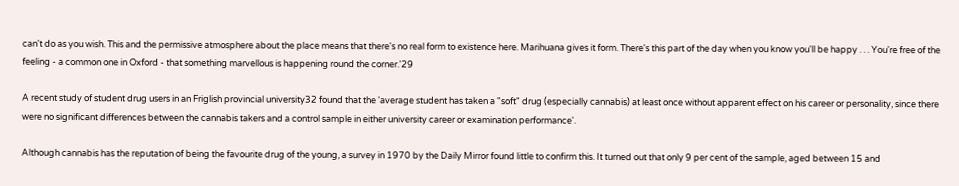can't do as you wish. This and the permissive atmosphere about the place means that there's no real form to existence here. Marihuana gives it form. There's this part of the day when you know you'll be happy . . . You're free of the feeling - a common one in Oxford - that something marvellous is happening round the corner.'29

A recent study of student drug users in an Friglish provincial university32 found that the 'average student has taken a "soft" drug (especially cannabis) at least once without apparent effect on his career or personality, since there were no significant differences between the cannabis takers and a control sample in either university career or examination performance'.

Although cannabis has the reputation of being the favourite drug of the young, a survey in 1970 by the Daily Mirror found little to confirm this. It turned out that only 9 per cent of the sample, aged between 15 and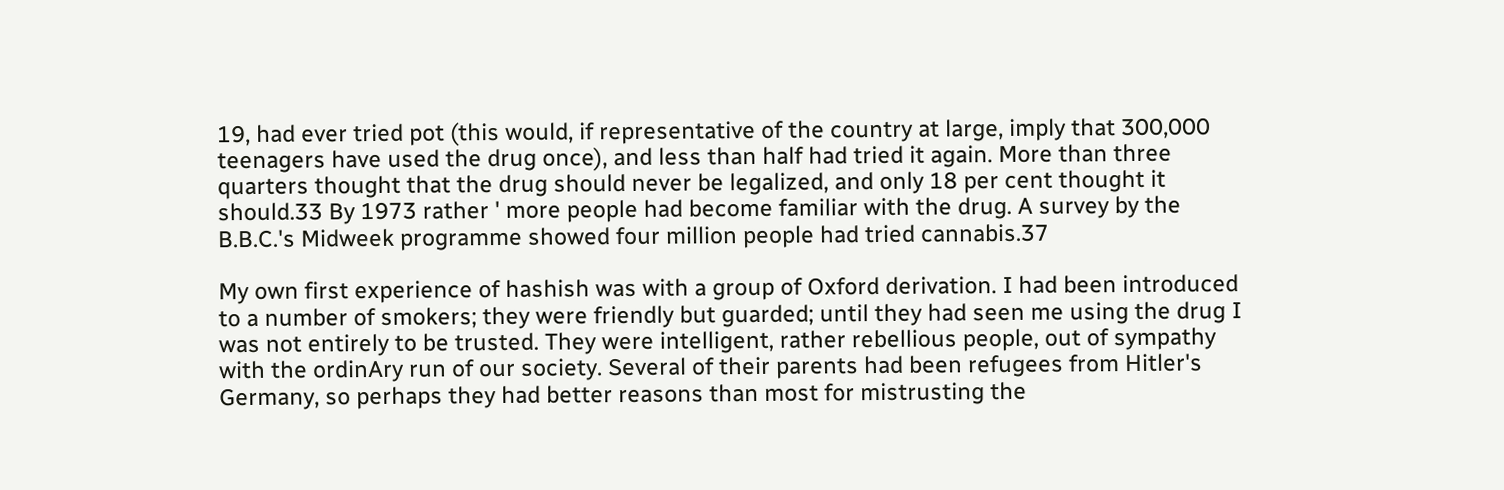19, had ever tried pot (this would, if representative of the country at large, imply that 300,000 teenagers have used the drug once), and less than half had tried it again. More than three quarters thought that the drug should never be legalized, and only 18 per cent thought it should.33 By 1973 rather ' more people had become familiar with the drug. A survey by the B.B.C.'s Midweek programme showed four million people had tried cannabis.37

My own first experience of hashish was with a group of Oxford derivation. I had been introduced to a number of smokers; they were friendly but guarded; until they had seen me using the drug I was not entirely to be trusted. They were intelligent, rather rebellious people, out of sympathy with the ordinAry run of our society. Several of their parents had been refugees from Hitler's Germany, so perhaps they had better reasons than most for mistrusting the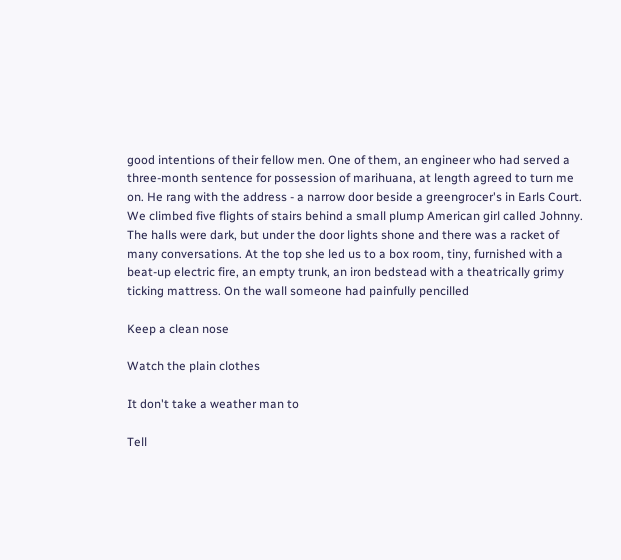good intentions of their fellow men. One of them, an engineer who had served a three-month sentence for possession of marihuana, at length agreed to turn me on. He rang with the address - a narrow door beside a greengrocer's in Earls Court. We climbed five flights of stairs behind a small plump American girl called Johnny. The halls were dark, but under the door lights shone and there was a racket of many conversations. At the top she led us to a box room, tiny, furnished with a beat-up electric fire, an empty trunk, an iron bedstead with a theatrically grimy ticking mattress. On the wall someone had painfully pencilled

Keep a clean nose

Watch the plain clothes

It don't take a weather man to

Tell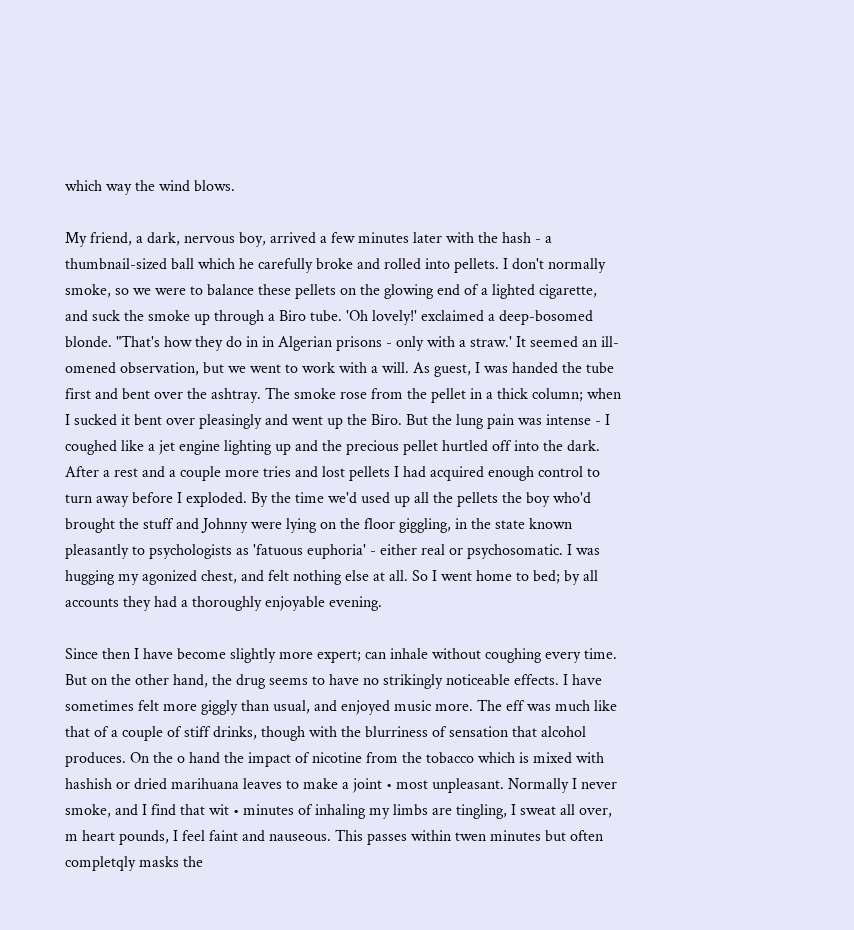which way the wind blows.

My friend, a dark, nervous boy, arrived a few minutes later with the hash - a thumbnail-sized ball which he carefully broke and rolled into pellets. I don't normally smoke, so we were to balance these pellets on the glowing end of a lighted cigarette, and suck the smoke up through a Biro tube. 'Oh lovely!' exclaimed a deep-bosomed blonde. "That's how they do in in Algerian prisons - only with a straw.' It seemed an ill-omened observation, but we went to work with a will. As guest, I was handed the tube first and bent over the ashtray. The smoke rose from the pellet in a thick column; when I sucked it bent over pleasingly and went up the Biro. But the lung pain was intense - I coughed like a jet engine lighting up and the precious pellet hurtled off into the dark. After a rest and a couple more tries and lost pellets I had acquired enough control to turn away before I exploded. By the time we'd used up all the pellets the boy who'd brought the stuff and Johnny were lying on the floor giggling, in the state known pleasantly to psychologists as 'fatuous euphoria' - either real or psychosomatic. I was hugging my agonized chest, and felt nothing else at all. So I went home to bed; by all accounts they had a thoroughly enjoyable evening.

Since then I have become slightly more expert; can inhale without coughing every time. But on the other hand, the drug seems to have no strikingly noticeable effects. I have sometimes felt more giggly than usual, and enjoyed music more. The eff was much like that of a couple of stiff drinks, though with the blurriness of sensation that alcohol produces. On the o hand the impact of nicotine from the tobacco which is mixed with hashish or dried marihuana leaves to make a joint • most unpleasant. Normally I never smoke, and I find that wit • minutes of inhaling my limbs are tingling, I sweat all over, m heart pounds, I feel faint and nauseous. This passes within twen minutes but often completqly masks the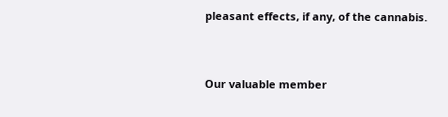pleasant effects, if any, of the cannabis.


Our valuable member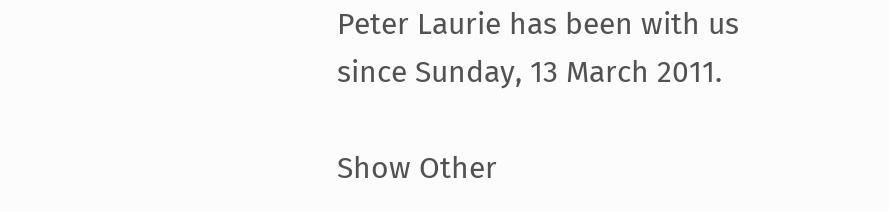Peter Laurie has been with us since Sunday, 13 March 2011.

Show Other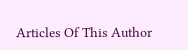Articles Of This Author